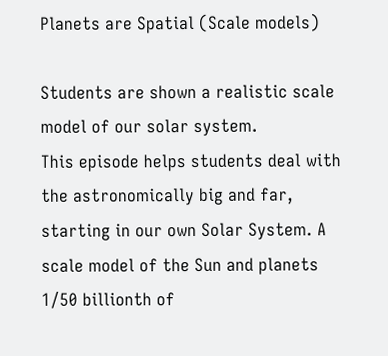Planets are Spatial (Scale models)

Students are shown a realistic scale model of our solar system.
This episode helps students deal with the astronomically big and far, starting in our own Solar System. A scale model of the Sun and planets 1/50 billionth of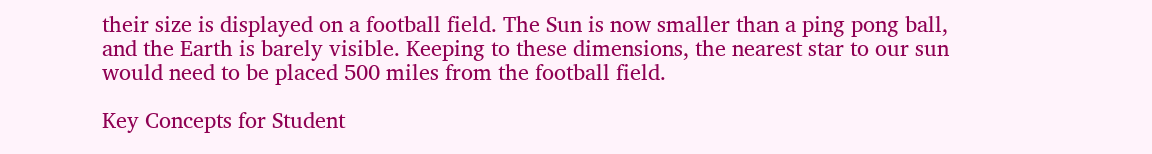their size is displayed on a football field. The Sun is now smaller than a ping pong ball, and the Earth is barely visible. Keeping to these dimensions, the nearest star to our sun would need to be placed 500 miles from the football field.

Key Concepts for Student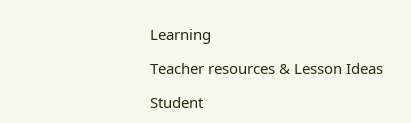Learning

Teacher resources & Lesson Ideas

Student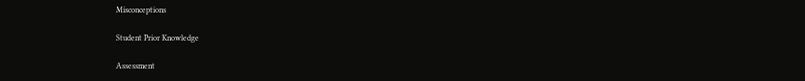Misconceptions

Student Prior Knowledge

Assessment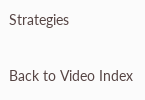Strategies


Back to Video Index